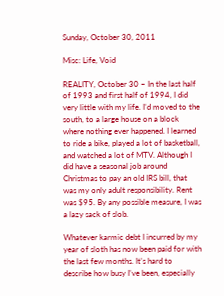Sunday, October 30, 2011

Misc: Life, Void

REALITY, October 30 – In the last half of 1993 and first half of 1994, I did very little with my life. I’d moved to the south, to a large house on a block where nothing ever happened. I learned to ride a bike, played a lot of basketball, and watched a lot of MTV. Although I did have a seasonal job around Christmas to pay an old IRS bill, that was my only adult responsibility. Rent was $95. By any possible measure, I was a lazy sack of slob.

Whatever karmic debt I incurred by my year of sloth has now been paid for with the last few months. It’s hard to describe how busy I’ve been, especially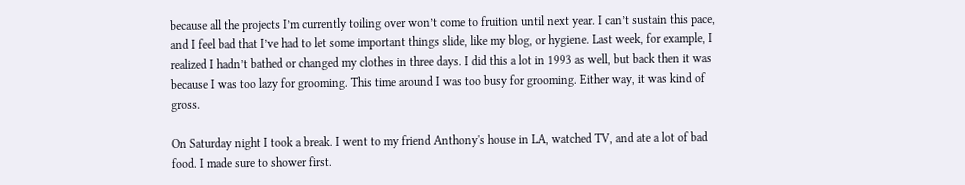because all the projects I’m currently toiling over won’t come to fruition until next year. I can’t sustain this pace, and I feel bad that I’ve had to let some important things slide, like my blog, or hygiene. Last week, for example, I realized I hadn’t bathed or changed my clothes in three days. I did this a lot in 1993 as well, but back then it was because I was too lazy for grooming. This time around I was too busy for grooming. Either way, it was kind of gross.

On Saturday night I took a break. I went to my friend Anthony's house in LA, watched TV, and ate a lot of bad food. I made sure to shower first.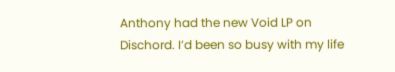Anthony had the new Void LP on Dischord. I’d been so busy with my life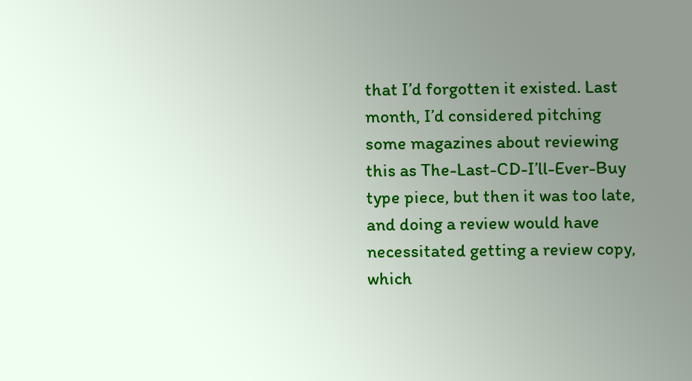that I’d forgotten it existed. Last month, I’d considered pitching some magazines about reviewing this as The-Last-CD-I’ll-Ever-Buy type piece, but then it was too late, and doing a review would have necessitated getting a review copy, which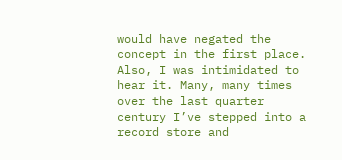would have negated the concept in the first place. Also, I was intimidated to hear it. Many, many times over the last quarter century I’ve stepped into a record store and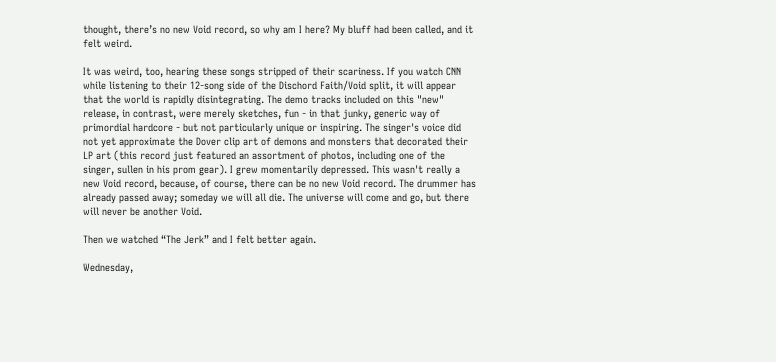thought, there’s no new Void record, so why am I here? My bluff had been called, and it felt weird.

It was weird, too, hearing these songs stripped of their scariness. If you watch CNN while listening to their 12-song side of the Dischord Faith/Void split, it will appear that the world is rapidly disintegrating. The demo tracks included on this "new" release, in contrast, were merely sketches, fun - in that junky, generic way of primordial hardcore - but not particularly unique or inspiring. The singer's voice did not yet approximate the Dover clip art of demons and monsters that decorated their LP art (this record just featured an assortment of photos, including one of the singer, sullen in his prom gear). I grew momentarily depressed. This wasn't really a new Void record, because, of course, there can be no new Void record. The drummer has already passed away; someday we will all die. The universe will come and go, but there will never be another Void.

Then we watched “The Jerk” and I felt better again.

Wednesday,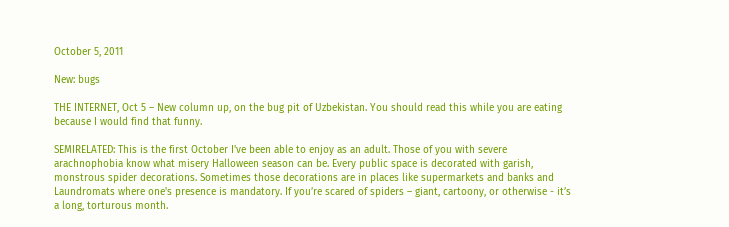October 5, 2011

New: bugs

THE INTERNET, Oct 5 – New column up, on the bug pit of Uzbekistan. You should read this while you are eating because I would find that funny.

SEMIRELATED: This is the first October I've been able to enjoy as an adult. Those of you with severe arachnophobia know what misery Halloween season can be. Every public space is decorated with garish, monstrous spider decorations. Sometimes those decorations are in places like supermarkets and banks and Laundromats where one's presence is mandatory. If you’re scared of spiders – giant, cartoony, or otherwise - it’s a long, torturous month.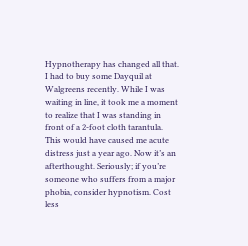Hypnotherapy has changed all that. I had to buy some Dayquil at Walgreens recently. While I was waiting in line, it took me a moment to realize that I was standing in front of a 2-foot cloth tarantula. This would have caused me acute distress just a year ago. Now it’s an afterthought. Seriously; if you’re someone who suffers from a major phobia, consider hypnotism. Cost less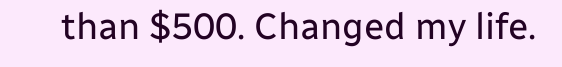than $500. Changed my life.